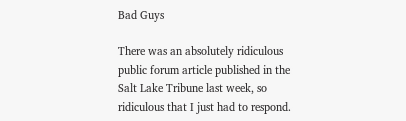Bad Guys

There was an absolutely ridiculous public forum article published in the Salt Lake Tribune last week, so ridiculous that I just had to respond.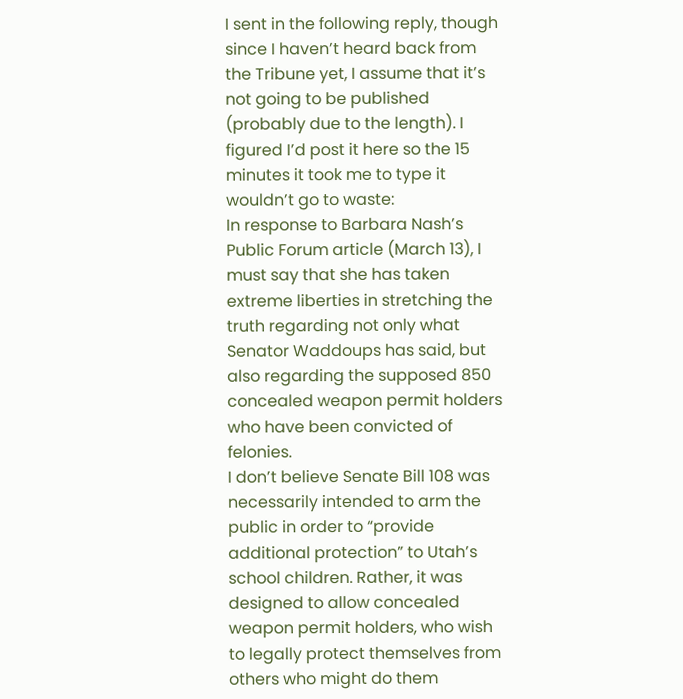I sent in the following reply, though since I haven’t heard back from the Tribune yet, I assume that it’s not going to be published (probably due to the length). I figured I’d post it here so the 15 minutes it took me to type it wouldn’t go to waste:
In response to Barbara Nash’s Public Forum article (March 13), I must say that she has taken extreme liberties in stretching the truth regarding not only what Senator Waddoups has said, but also regarding the supposed 850 concealed weapon permit holders who have been convicted of felonies.
I don’t believe Senate Bill 108 was necessarily intended to arm the public in order to “provide additional protection” to Utah’s school children. Rather, it was designed to allow concealed weapon permit holders, who wish to legally protect themselves from others who might do them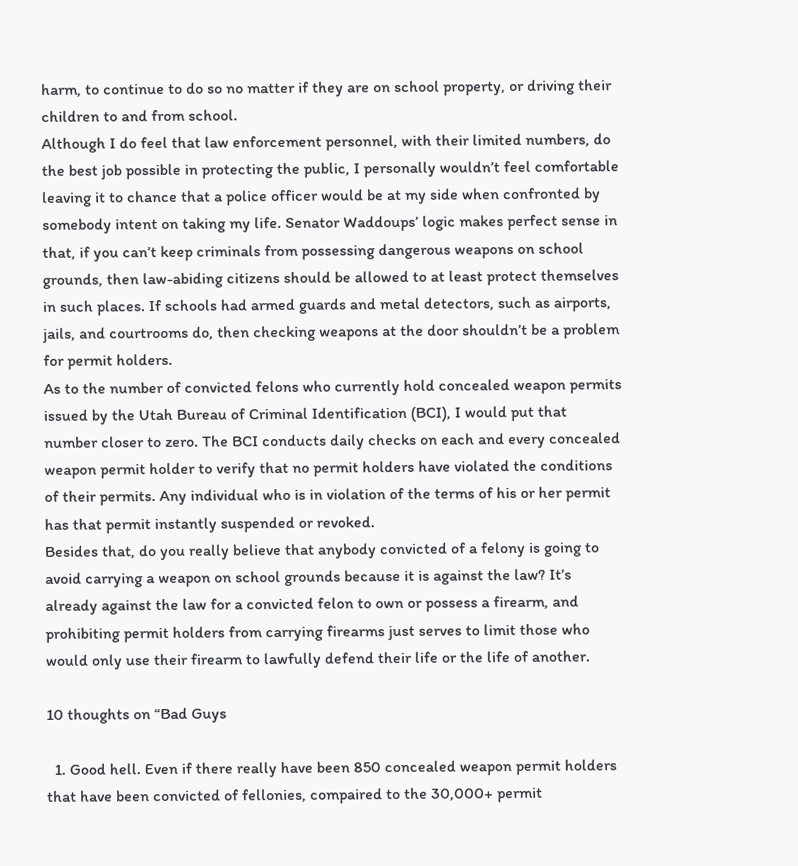harm, to continue to do so no matter if they are on school property, or driving their children to and from school.
Although I do feel that law enforcement personnel, with their limited numbers, do the best job possible in protecting the public, I personally wouldn’t feel comfortable leaving it to chance that a police officer would be at my side when confronted by somebody intent on taking my life. Senator Waddoups’ logic makes perfect sense in that, if you can’t keep criminals from possessing dangerous weapons on school grounds, then law-abiding citizens should be allowed to at least protect themselves in such places. If schools had armed guards and metal detectors, such as airports, jails, and courtrooms do, then checking weapons at the door shouldn’t be a problem for permit holders.
As to the number of convicted felons who currently hold concealed weapon permits issued by the Utah Bureau of Criminal Identification (BCI), I would put that number closer to zero. The BCI conducts daily checks on each and every concealed weapon permit holder to verify that no permit holders have violated the conditions of their permits. Any individual who is in violation of the terms of his or her permit has that permit instantly suspended or revoked.
Besides that, do you really believe that anybody convicted of a felony is going to avoid carrying a weapon on school grounds because it is against the law? It’s already against the law for a convicted felon to own or possess a firearm, and prohibiting permit holders from carrying firearms just serves to limit those who would only use their firearm to lawfully defend their life or the life of another.

10 thoughts on “Bad Guys

  1. Good hell. Even if there really have been 850 concealed weapon permit holders that have been convicted of fellonies, compaired to the 30,000+ permit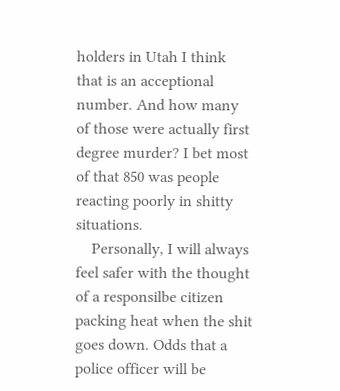holders in Utah I think that is an acceptional number. And how many of those were actually first degree murder? I bet most of that 850 was people reacting poorly in shitty situations.
    Personally, I will always feel safer with the thought of a responsilbe citizen packing heat when the shit goes down. Odds that a police officer will be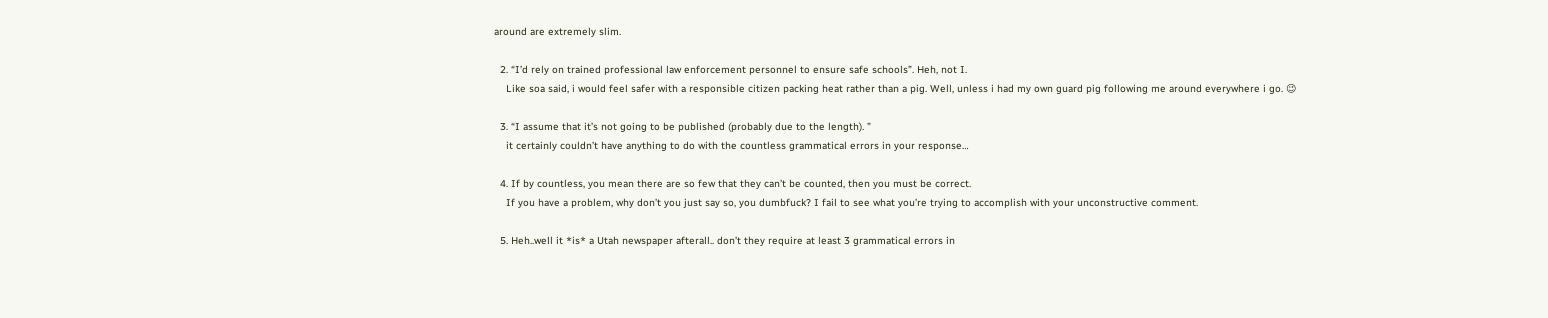around are extremely slim.

  2. “I’d rely on trained professional law enforcement personnel to ensure safe schools”. Heh, not I.
    Like soa said, i would feel safer with a responsible citizen packing heat rather than a pig. Well, unless i had my own guard pig following me around everywhere i go. 😉

  3. “I assume that it’s not going to be published (probably due to the length). ”
    it certainly couldn’t have anything to do with the countless grammatical errors in your response…

  4. If by countless, you mean there are so few that they can’t be counted, then you must be correct.
    If you have a problem, why don’t you just say so, you dumbfuck? I fail to see what you’re trying to accomplish with your unconstructive comment.

  5. Heh..well it *is* a Utah newspaper afterall.. don’t they require at least 3 grammatical errors in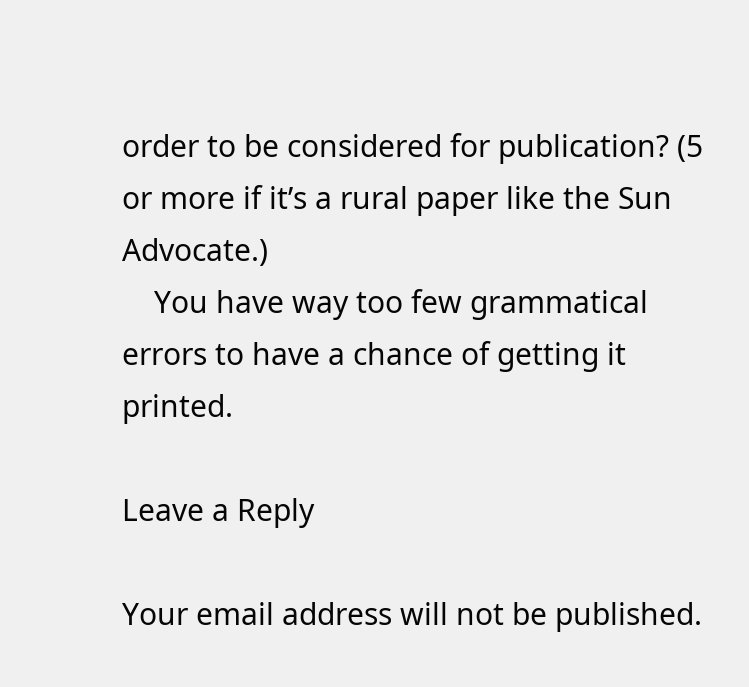order to be considered for publication? (5 or more if it’s a rural paper like the Sun Advocate.)
    You have way too few grammatical errors to have a chance of getting it printed.

Leave a Reply

Your email address will not be published.